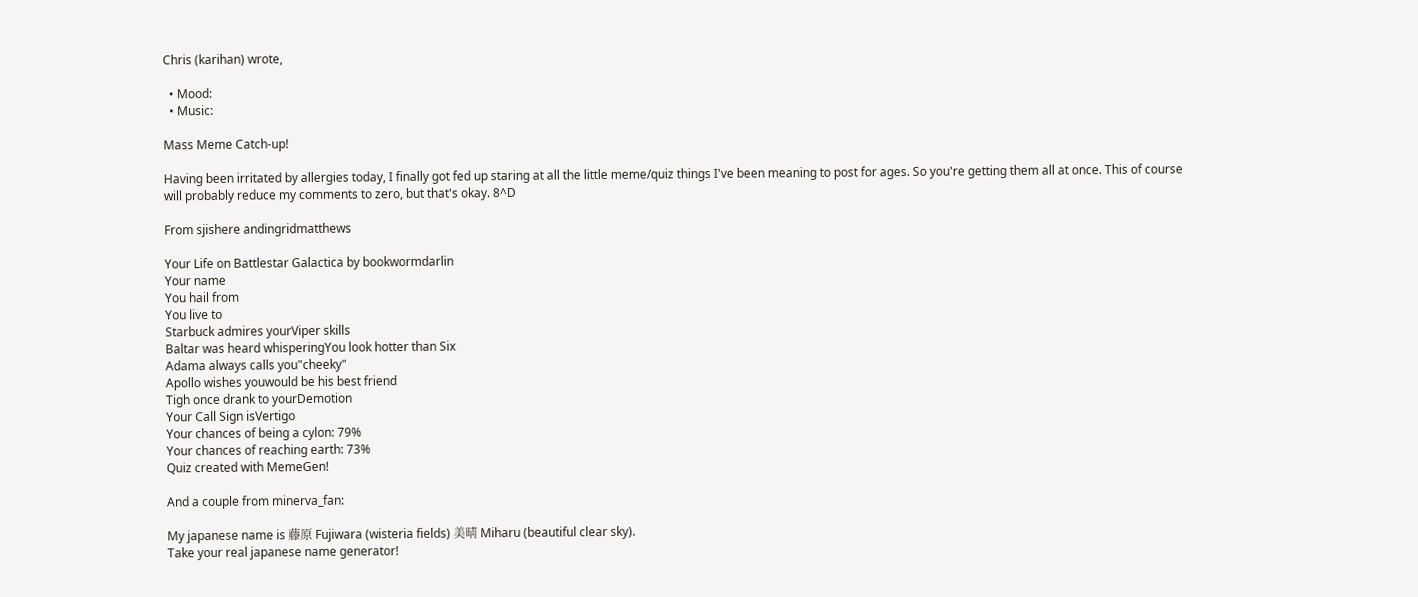Chris (karihan) wrote,

  • Mood:
  • Music:

Mass Meme Catch-up!

Having been irritated by allergies today, I finally got fed up staring at all the little meme/quiz things I've been meaning to post for ages. So you're getting them all at once. This of course will probably reduce my comments to zero, but that's okay. 8^D

From sjishere andingridmatthews

Your Life on Battlestar Galactica by bookwormdarlin
Your name
You hail from
You live to
Starbuck admires yourViper skills
Baltar was heard whisperingYou look hotter than Six
Adama always calls you"cheeky"
Apollo wishes youwould be his best friend
Tigh once drank to yourDemotion
Your Call Sign isVertigo
Your chances of being a cylon: 79%
Your chances of reaching earth: 73%
Quiz created with MemeGen!

And a couple from minerva_fan:

My japanese name is 藤原 Fujiwara (wisteria fields) 美晴 Miharu (beautiful clear sky).
Take your real japanese name generator!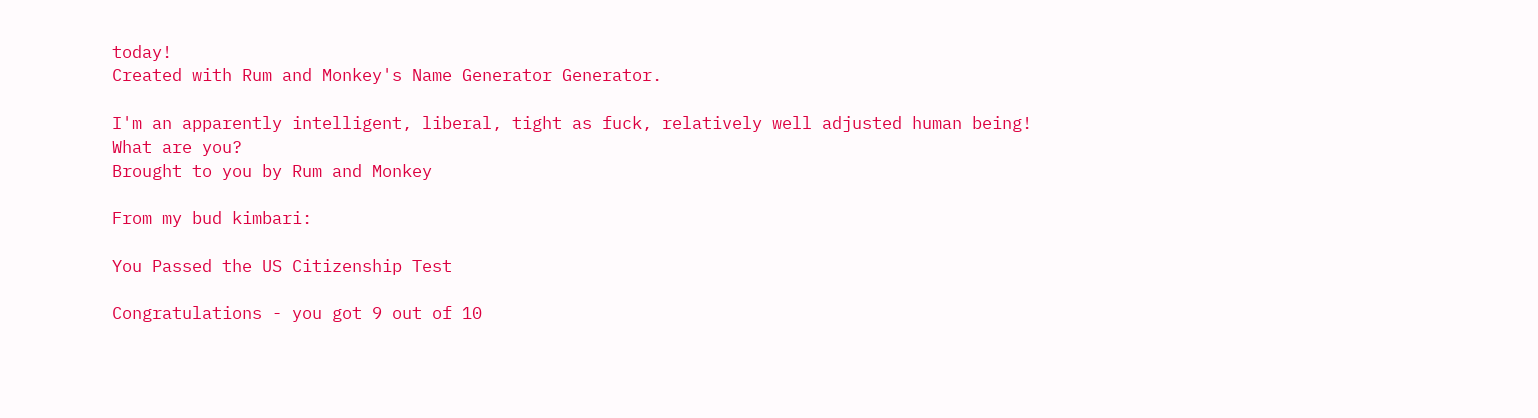today!
Created with Rum and Monkey's Name Generator Generator.

I'm an apparently intelligent, liberal, tight as fuck, relatively well adjusted human being!
What are you?
Brought to you by Rum and Monkey

From my bud kimbari:

You Passed the US Citizenship Test

Congratulations - you got 9 out of 10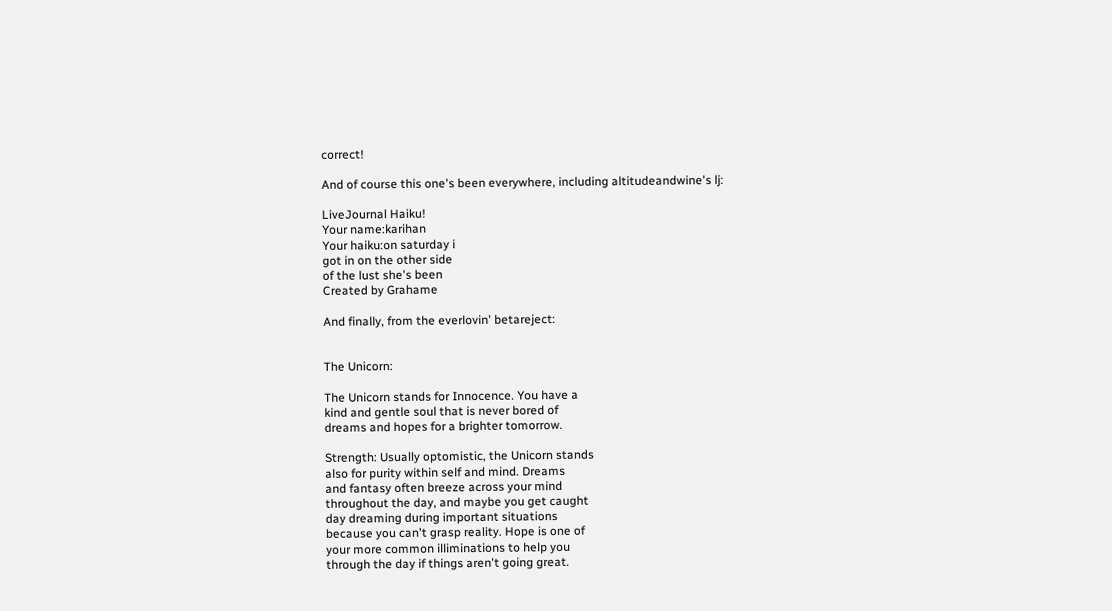correct!

And of course this one's been everywhere, including altitudeandwine's lj:

LiveJournal Haiku!
Your name:karihan
Your haiku:on saturday i
got in on the other side
of the lust she's been
Created by Grahame

And finally, from the everlovin' betareject:


The Unicorn:

The Unicorn stands for Innocence. You have a
kind and gentle soul that is never bored of
dreams and hopes for a brighter tomorrow.

Strength: Usually optomistic, the Unicorn stands
also for purity within self and mind. Dreams
and fantasy often breeze across your mind
throughout the day, and maybe you get caught
day dreaming during important situations
because you can't grasp reality. Hope is one of
your more common illiminations to help you
through the day if things aren't going great.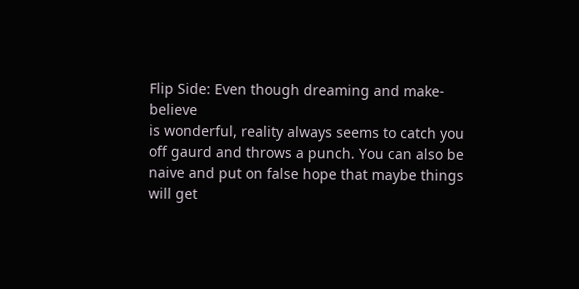Flip Side: Even though dreaming and make-believe
is wonderful, reality always seems to catch you
off gaurd and throws a punch. You can also be
naive and put on false hope that maybe things
will get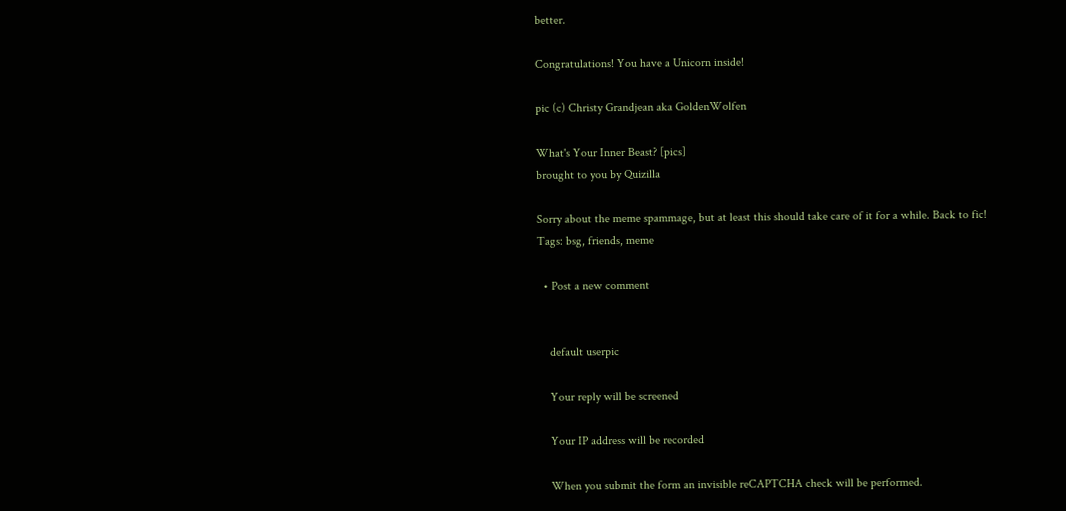better.

Congratulations! You have a Unicorn inside!

pic (c) Christy Grandjean aka GoldenWolfen

What's Your Inner Beast? [pics]
brought to you by Quizilla

Sorry about the meme spammage, but at least this should take care of it for a while. Back to fic!
Tags: bsg, friends, meme

  • Post a new comment


    default userpic

    Your reply will be screened

    Your IP address will be recorded

    When you submit the form an invisible reCAPTCHA check will be performed.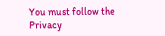You must follow the Privacy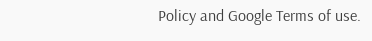Policy and Google Terms of use.